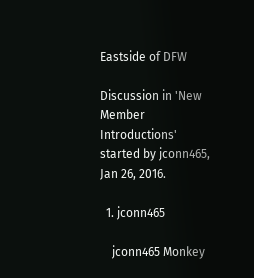Eastside of DFW

Discussion in 'New Member Introductions' started by jconn465, Jan 26, 2016.

  1. jconn465

    jconn465 Monkey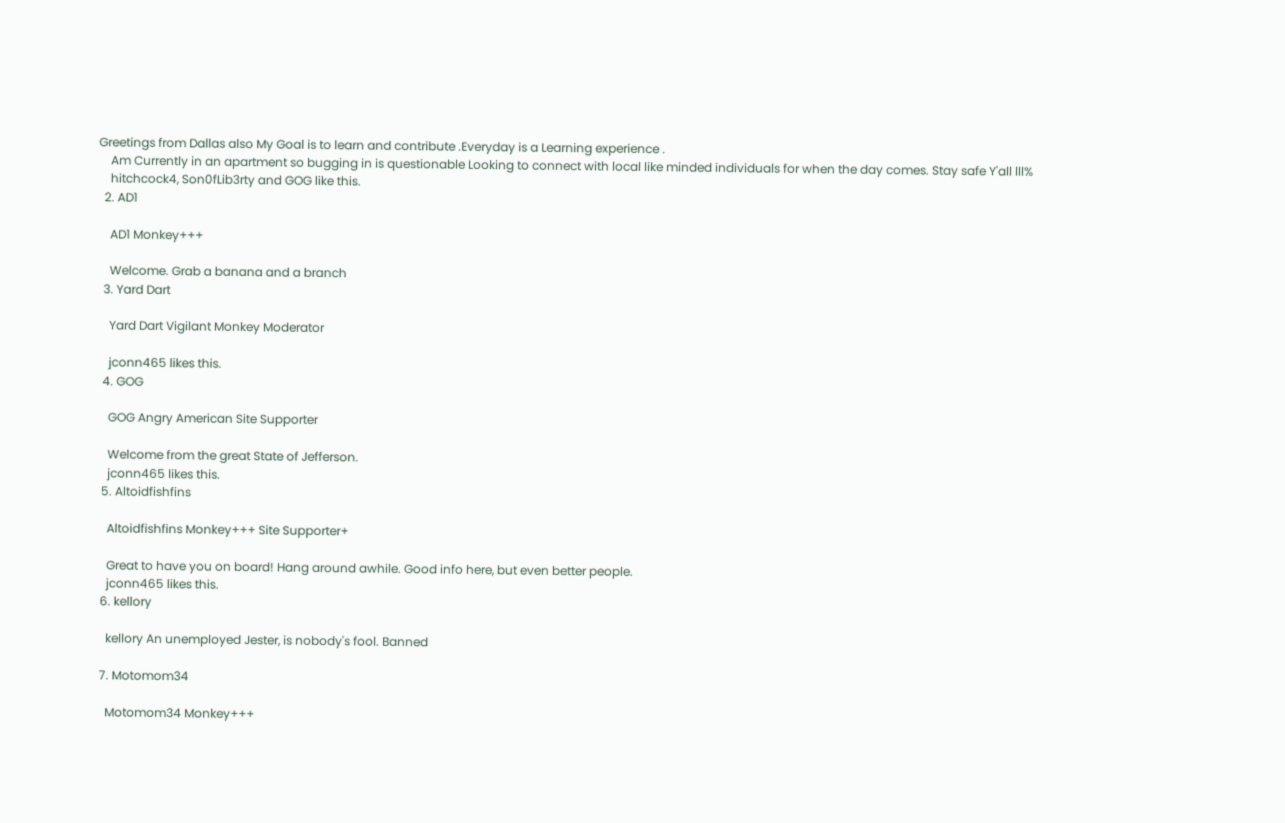Greetings from Dallas also My Goal is to learn and contribute .Everyday is a Learning experience .
    Am Currently in an apartment so bugging in is questionable Looking to connect with local like minded individuals for when the day comes. Stay safe Y'all lll%
    hitchcock4, Son0fLib3rty and GOG like this.
  2. AD1

    AD1 Monkey+++

    Welcome. Grab a banana and a branch
  3. Yard Dart

    Yard Dart Vigilant Monkey Moderator

    jconn465 likes this.
  4. GOG

    GOG Angry American Site Supporter

    Welcome from the great State of Jefferson.
    jconn465 likes this.
  5. Altoidfishfins

    Altoidfishfins Monkey+++ Site Supporter+

    Great to have you on board! Hang around awhile. Good info here, but even better people.
    jconn465 likes this.
  6. kellory

    kellory An unemployed Jester, is nobody's fool. Banned

  7. Motomom34

    Motomom34 Monkey+++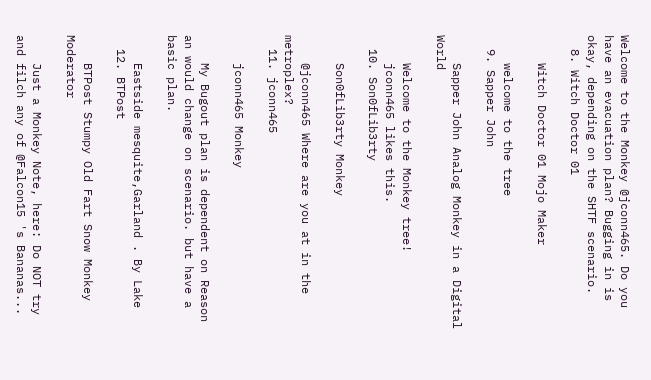Welcome to the Monkey @jconn465. Do you have an evacuation plan? Bugging in is okay, depending on the SHTF scenario.
  8. Witch Doctor 01

    Witch Doctor 01 Mojo Maker

    welcome to the tree
  9. Sapper John

    Sapper John Analog Monkey in a Digital World

    Welcome to the Monkey tree!
    jconn465 likes this.
  10. Son0fLib3rty

    Son0fLib3rty Monkey

    @jconn465 Where are you at in the metroplex?
  11. jconn465

    jconn465 Monkey

    My Bugout plan is dependent on Reason an would change on scenario. but have a basic plan.

    Eastside mesquite,Garland . By Lake
  12. BTPost

    BTPost Stumpy Old Fart Snow Monkey Moderator

    Just a Monkey Note, here: Do NOT try and filch any of @Falcon15 's Bananas...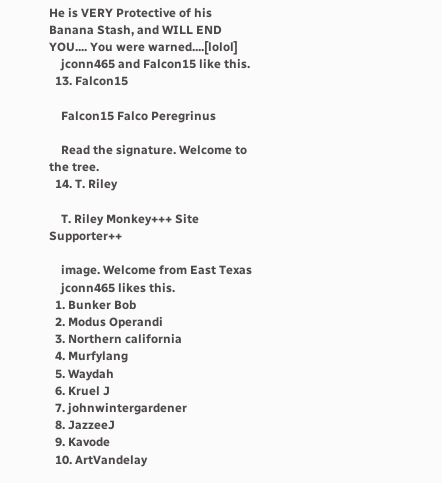He is VERY Protective of his Banana Stash, and WILL END YOU.... You were warned....[lolol]
    jconn465 and Falcon15 like this.
  13. Falcon15

    Falcon15 Falco Peregrinus

    Read the signature. Welcome to the tree.
  14. T. Riley

    T. Riley Monkey+++ Site Supporter++

    image. Welcome from East Texas
    jconn465 likes this.
  1. Bunker Bob
  2. Modus Operandi
  3. Northern california
  4. Murfylang
  5. Waydah
  6. Kruel J
  7. johnwintergardener
  8. JazzeeJ
  9. Kavode
  10. ArtVandelay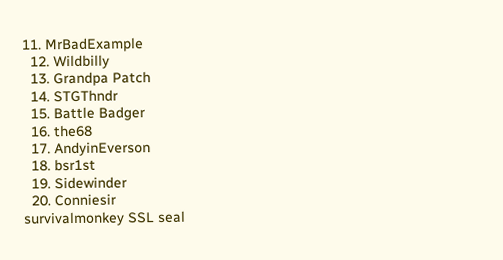11. MrBadExample
  12. Wildbilly
  13. Grandpa Patch
  14. STGThndr
  15. Battle Badger
  16. the68
  17. AndyinEverson
  18. bsr1st
  19. Sidewinder
  20. Conniesir
survivalmonkey SSL seal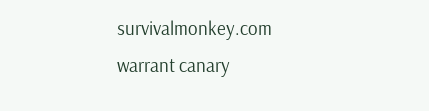survivalmonkey.com warrant canary